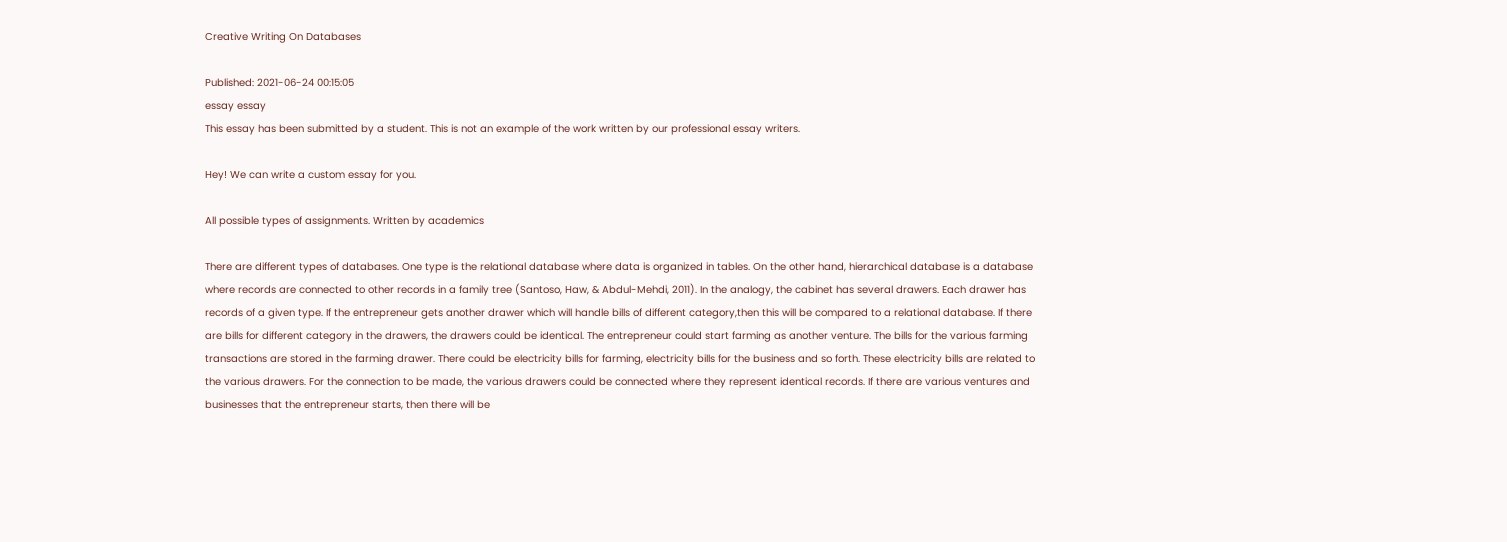Creative Writing On Databases

Published: 2021-06-24 00:15:05
essay essay
This essay has been submitted by a student. This is not an example of the work written by our professional essay writers.

Hey! We can write a custom essay for you.

All possible types of assignments. Written by academics

There are different types of databases. One type is the relational database where data is organized in tables. On the other hand, hierarchical database is a database where records are connected to other records in a family tree (Santoso, Haw, & Abdul-Mehdi, 2011). In the analogy, the cabinet has several drawers. Each drawer has records of a given type. If the entrepreneur gets another drawer which will handle bills of different category,then this will be compared to a relational database. If there are bills for different category in the drawers, the drawers could be identical. The entrepreneur could start farming as another venture. The bills for the various farming transactions are stored in the farming drawer. There could be electricity bills for farming, electricity bills for the business and so forth. These electricity bills are related to the various drawers. For the connection to be made, the various drawers could be connected where they represent identical records. If there are various ventures and businesses that the entrepreneur starts, then there will be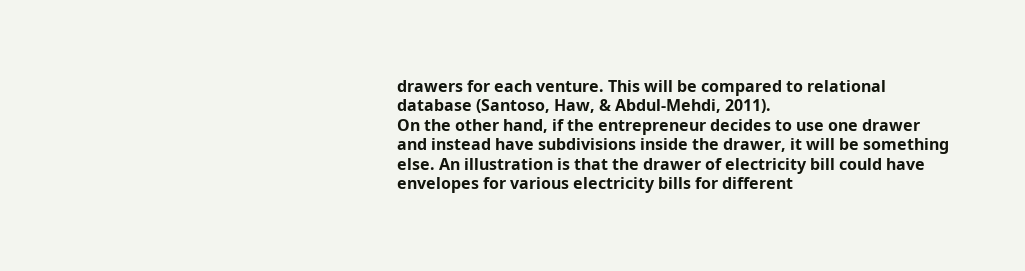drawers for each venture. This will be compared to relational database (Santoso, Haw, & Abdul-Mehdi, 2011).
On the other hand, if the entrepreneur decides to use one drawer and instead have subdivisions inside the drawer, it will be something else. An illustration is that the drawer of electricity bill could have envelopes for various electricity bills for different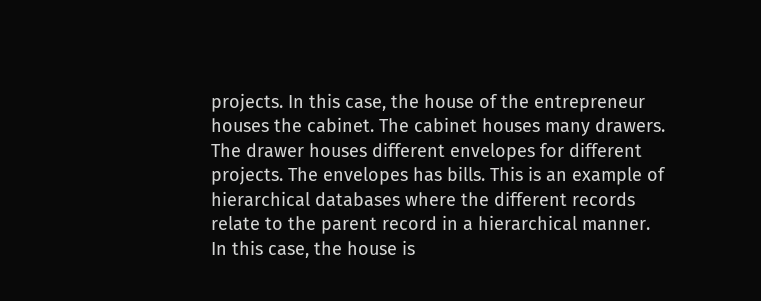projects. In this case, the house of the entrepreneur houses the cabinet. The cabinet houses many drawers. The drawer houses different envelopes for different projects. The envelopes has bills. This is an example of hierarchical databases where the different records relate to the parent record in a hierarchical manner. In this case, the house is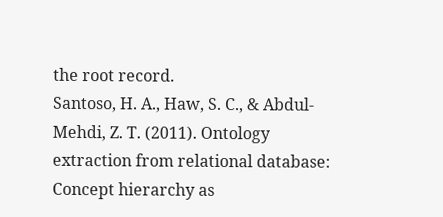the root record.
Santoso, H. A., Haw, S. C., & Abdul-Mehdi, Z. T. (2011). Ontology extraction from relational database: Concept hierarchy as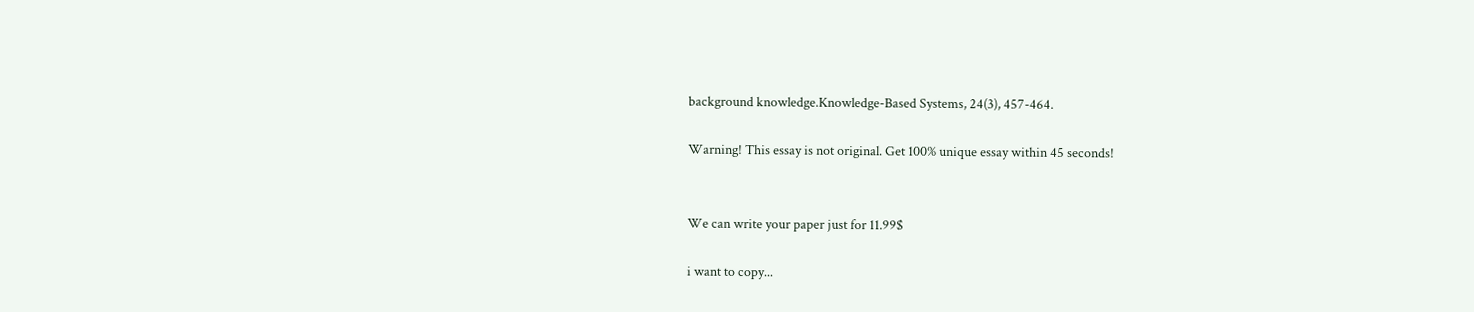background knowledge.Knowledge-Based Systems, 24(3), 457-464.

Warning! This essay is not original. Get 100% unique essay within 45 seconds!


We can write your paper just for 11.99$

i want to copy...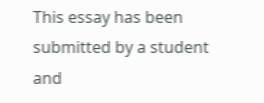This essay has been submitted by a student and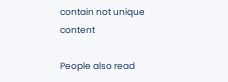contain not unique content

People also read